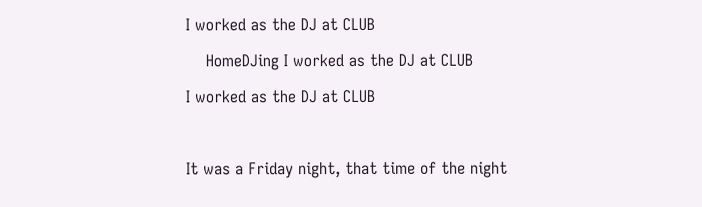I worked as the DJ at CLUB

    HomeDJing I worked as the DJ at CLUB

I worked as the DJ at CLUB



It was a Friday night, that time of the night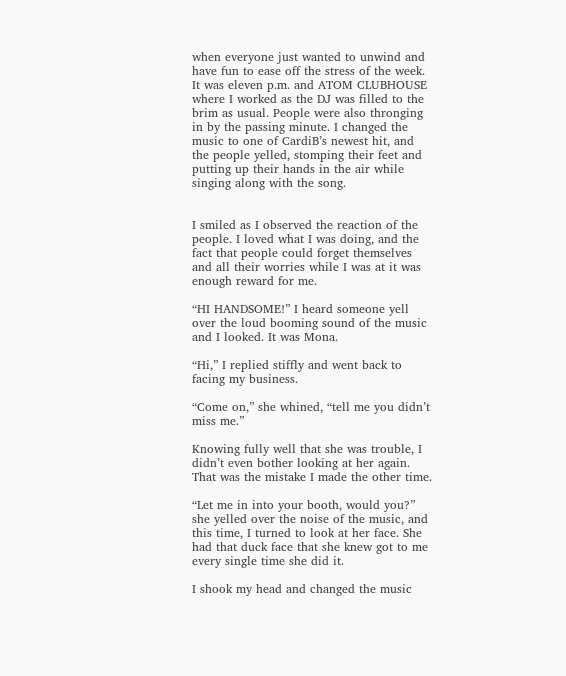when everyone just wanted to unwind and have fun to ease off the stress of the week. It was eleven p.m. and ATOM CLUBHOUSE where I worked as the DJ was filled to the brim as usual. People were also thronging in by the passing minute. I changed the music to one of CardiB’s newest hit, and the people yelled, stomping their feet and putting up their hands in the air while singing along with the song.


I smiled as I observed the reaction of the people. I loved what I was doing, and the fact that people could forget themselves and all their worries while I was at it was enough reward for me.

“HI HANDSOME!” I heard someone yell over the loud booming sound of the music and I looked. It was Mona.

“Hi,” I replied stiffly and went back to facing my business.

“Come on,” she whined, “tell me you didn’t miss me.”

Knowing fully well that she was trouble, I didn’t even bother looking at her again. That was the mistake I made the other time.

“Let me in into your booth, would you?” she yelled over the noise of the music, and this time, I turned to look at her face. She had that duck face that she knew got to me every single time she did it.

I shook my head and changed the music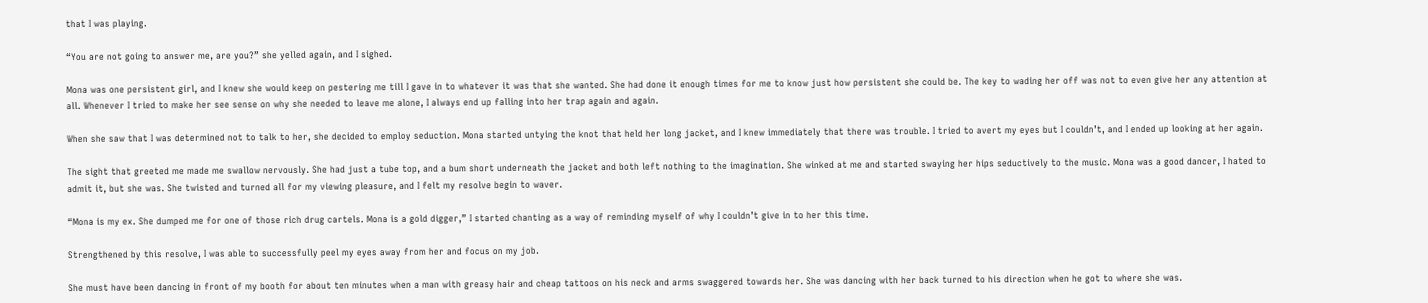that I was playing.

“You are not going to answer me, are you?” she yelled again, and I sighed.

Mona was one persistent girl, and I knew she would keep on pestering me till I gave in to whatever it was that she wanted. She had done it enough times for me to know just how persistent she could be. The key to wading her off was not to even give her any attention at all. Whenever I tried to make her see sense on why she needed to leave me alone, I always end up falling into her trap again and again.

When she saw that I was determined not to talk to her, she decided to employ seduction. Mona started untying the knot that held her long jacket, and I knew immediately that there was trouble. I tried to avert my eyes but I couldn’t, and I ended up looking at her again.

The sight that greeted me made me swallow nervously. She had just a tube top, and a bum short underneath the jacket and both left nothing to the imagination. She winked at me and started swaying her hips seductively to the music. Mona was a good dancer, I hated to admit it, but she was. She twisted and turned all for my viewing pleasure, and I felt my resolve begin to waver.

“Mona is my ex. She dumped me for one of those rich drug cartels. Mona is a gold digger,” I started chanting as a way of reminding myself of why I couldn’t give in to her this time.

Strengthened by this resolve, I was able to successfully peel my eyes away from her and focus on my job.

She must have been dancing in front of my booth for about ten minutes when a man with greasy hair and cheap tattoos on his neck and arms swaggered towards her. She was dancing with her back turned to his direction when he got to where she was.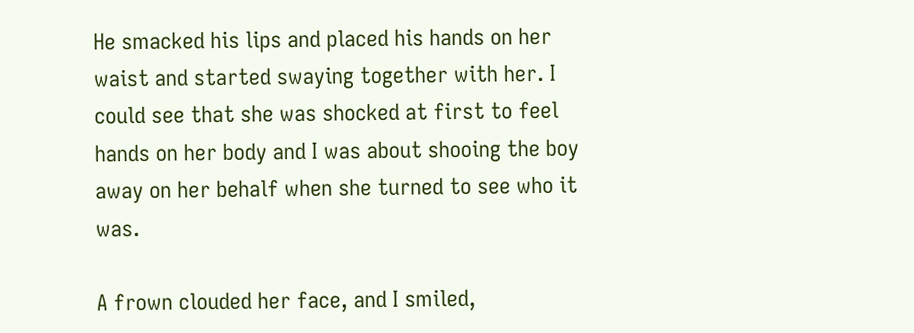He smacked his lips and placed his hands on her waist and started swaying together with her. I could see that she was shocked at first to feel hands on her body and I was about shooing the boy away on her behalf when she turned to see who it was.

A frown clouded her face, and I smiled,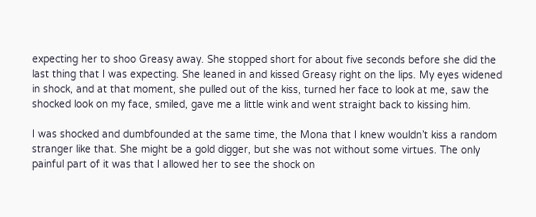expecting her to shoo Greasy away. She stopped short for about five seconds before she did the last thing that I was expecting. She leaned in and kissed Greasy right on the lips. My eyes widened in shock, and at that moment, she pulled out of the kiss, turned her face to look at me, saw the shocked look on my face, smiled, gave me a little wink and went straight back to kissing him.

I was shocked and dumbfounded at the same time, the Mona that I knew wouldn’t kiss a random stranger like that. She might be a gold digger, but she was not without some virtues. The only painful part of it was that I allowed her to see the shock on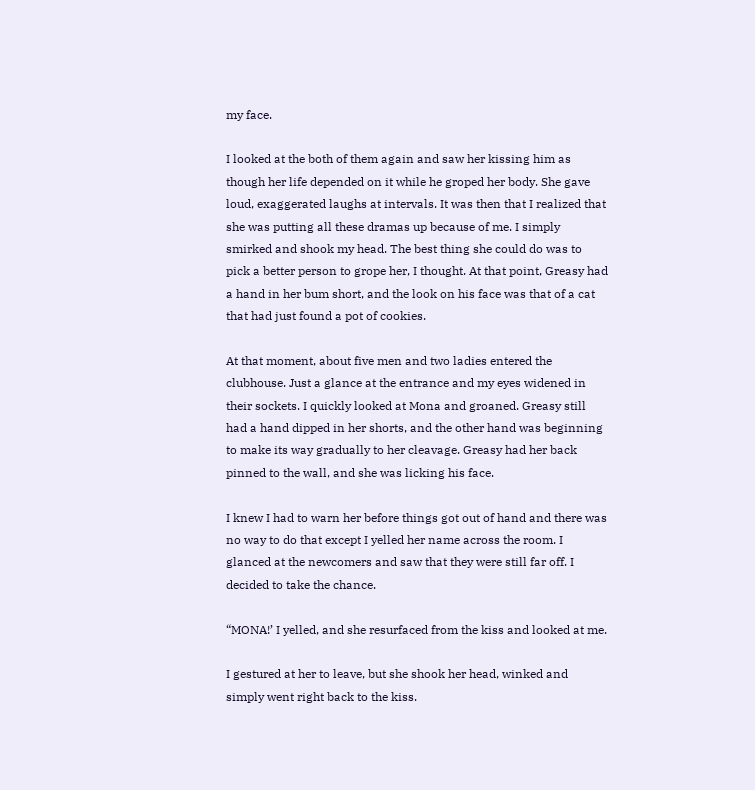my face.

I looked at the both of them again and saw her kissing him as though her life depended on it while he groped her body. She gave loud, exaggerated laughs at intervals. It was then that I realized that she was putting all these dramas up because of me. I simply smirked and shook my head. The best thing she could do was to pick a better person to grope her, I thought. At that point, Greasy had a hand in her bum short, and the look on his face was that of a cat that had just found a pot of cookies.

At that moment, about five men and two ladies entered the clubhouse. Just a glance at the entrance and my eyes widened in their sockets. I quickly looked at Mona and groaned. Greasy still had a hand dipped in her shorts, and the other hand was beginning to make its way gradually to her cleavage. Greasy had her back pinned to the wall, and she was licking his face.

I knew I had to warn her before things got out of hand and there was no way to do that except I yelled her name across the room. I glanced at the newcomers and saw that they were still far off. I decided to take the chance.

“MONA!’ I yelled, and she resurfaced from the kiss and looked at me.

I gestured at her to leave, but she shook her head, winked and simply went right back to the kiss.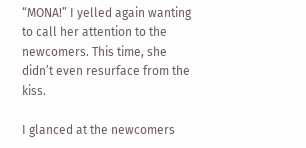“MONA!” I yelled again wanting to call her attention to the newcomers. This time, she didn’t even resurface from the kiss.

I glanced at the newcomers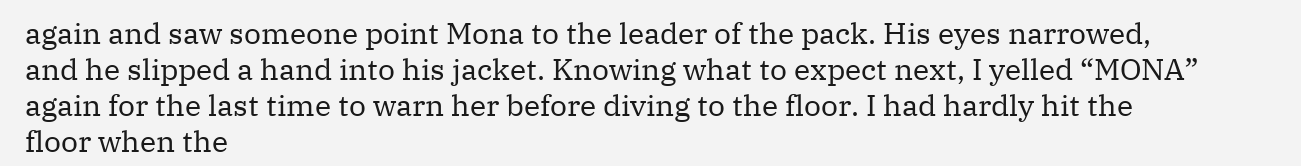again and saw someone point Mona to the leader of the pack. His eyes narrowed, and he slipped a hand into his jacket. Knowing what to expect next, I yelled “MONA” again for the last time to warn her before diving to the floor. I had hardly hit the floor when the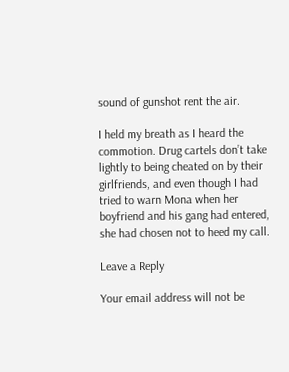sound of gunshot rent the air.

I held my breath as I heard the commotion. Drug cartels don’t take lightly to being cheated on by their girlfriends, and even though I had tried to warn Mona when her boyfriend and his gang had entered, she had chosen not to heed my call.

Leave a Reply

Your email address will not be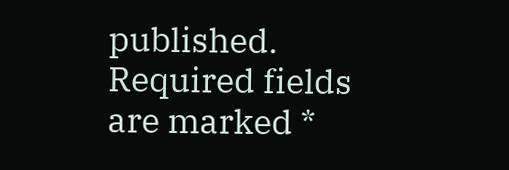published. Required fields are marked *